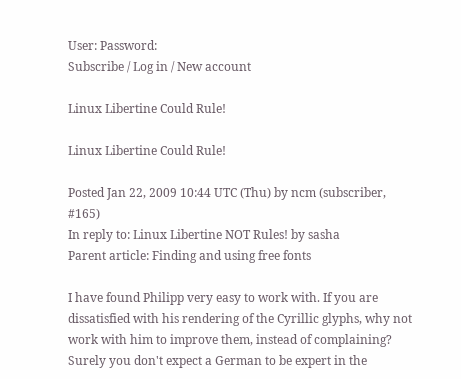User: Password:
Subscribe / Log in / New account

Linux Libertine Could Rule!

Linux Libertine Could Rule!

Posted Jan 22, 2009 10:44 UTC (Thu) by ncm (subscriber, #165)
In reply to: Linux Libertine NOT Rules! by sasha
Parent article: Finding and using free fonts

I have found Philipp very easy to work with. If you are dissatisfied with his rendering of the Cyrillic glyphs, why not work with him to improve them, instead of complaining? Surely you don't expect a German to be expert in the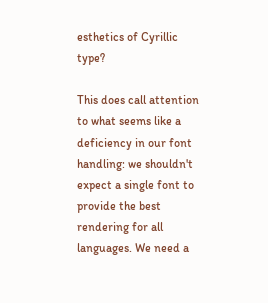esthetics of Cyrillic type?

This does call attention to what seems like a deficiency in our font handling: we shouldn't expect a single font to provide the best rendering for all languages. We need a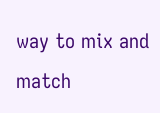way to mix and match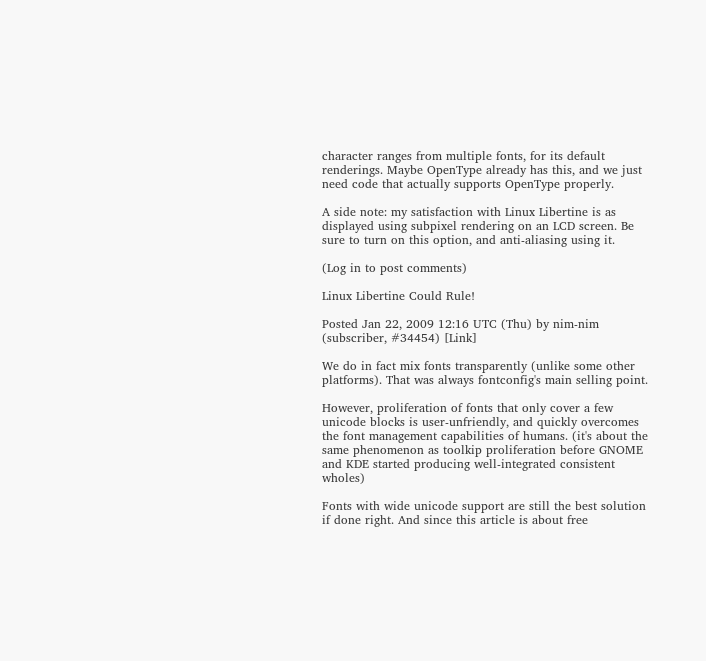character ranges from multiple fonts, for its default renderings. Maybe OpenType already has this, and we just need code that actually supports OpenType properly.

A side note: my satisfaction with Linux Libertine is as displayed using subpixel rendering on an LCD screen. Be sure to turn on this option, and anti-aliasing using it.

(Log in to post comments)

Linux Libertine Could Rule!

Posted Jan 22, 2009 12:16 UTC (Thu) by nim-nim (subscriber, #34454) [Link]

We do in fact mix fonts transparently (unlike some other platforms). That was always fontconfig's main selling point.

However, proliferation of fonts that only cover a few unicode blocks is user-unfriendly, and quickly overcomes the font management capabilities of humans. (it's about the same phenomenon as toolkip proliferation before GNOME and KDE started producing well-integrated consistent wholes)

Fonts with wide unicode support are still the best solution if done right. And since this article is about free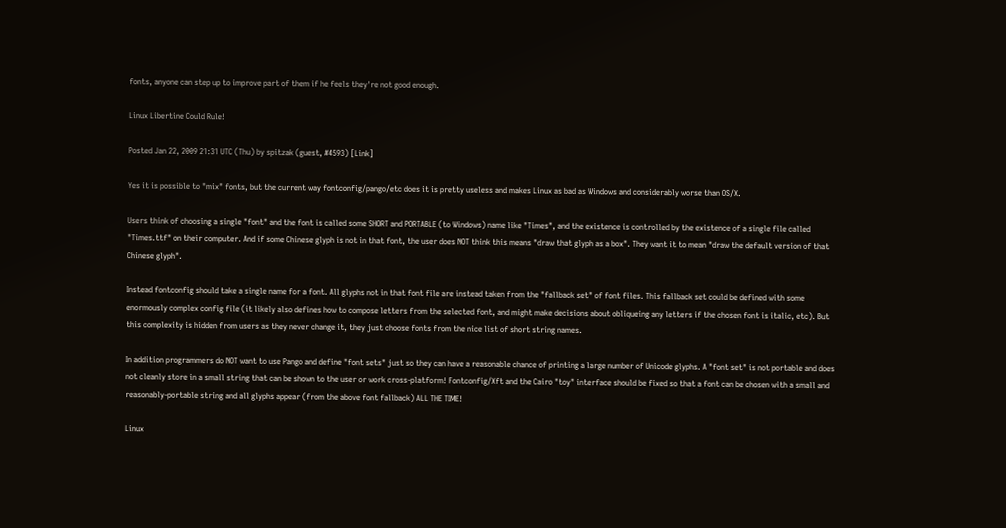fonts, anyone can step up to improve part of them if he feels they're not good enough.

Linux Libertine Could Rule!

Posted Jan 22, 2009 21:31 UTC (Thu) by spitzak (guest, #4593) [Link]

Yes it is possible to "mix" fonts, but the current way fontconfig/pango/etc does it is pretty useless and makes Linux as bad as Windows and considerably worse than OS/X.

Users think of choosing a single "font" and the font is called some SHORT and PORTABLE (to Windows) name like "Times", and the existence is controlled by the existence of a single file called "Times.ttf" on their computer. And if some Chinese glyph is not in that font, the user does NOT think this means "draw that glyph as a box". They want it to mean "draw the default version of that Chinese glyph".

Instead fontconfig should take a single name for a font. All glyphs not in that font file are instead taken from the "fallback set" of font files. This fallback set could be defined with some enormously complex config file (it likely also defines how to compose letters from the selected font, and might make decisions about obliqueing any letters if the chosen font is italic, etc). But this complexity is hidden from users as they never change it, they just choose fonts from the nice list of short string names.

In addition programmers do NOT want to use Pango and define "font sets" just so they can have a reasonable chance of printing a large number of Unicode glyphs. A "font set" is not portable and does not cleanly store in a small string that can be shown to the user or work cross-platform! Fontconfig/Xft and the Cairo "toy" interface should be fixed so that a font can be chosen with a small and reasonably-portable string and all glyphs appear (from the above font fallback) ALL THE TIME!

Linux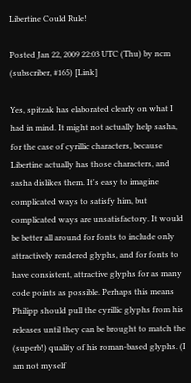Libertine Could Rule!

Posted Jan 22, 2009 22:03 UTC (Thu) by ncm (subscriber, #165) [Link]

Yes, spitzak has elaborated clearly on what I had in mind. It might not actually help sasha, for the case of cyrillic characters, because Libertine actually has those characters, and sasha dislikes them. It's easy to imagine complicated ways to satisfy him, but complicated ways are unsatisfactory. It would be better all around for fonts to include only attractively rendered glyphs, and for fonts to have consistent, attractive glyphs for as many code points as possible. Perhaps this means Philipp should pull the cyrillic glyphs from his releases until they can be brought to match the (superb!) quality of his roman-based glyphs. (I am not myself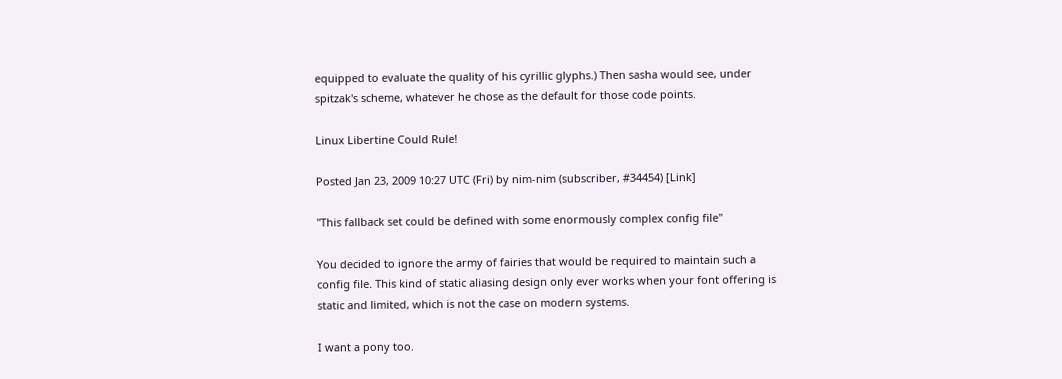equipped to evaluate the quality of his cyrillic glyphs.) Then sasha would see, under spitzak's scheme, whatever he chose as the default for those code points.

Linux Libertine Could Rule!

Posted Jan 23, 2009 10:27 UTC (Fri) by nim-nim (subscriber, #34454) [Link]

"This fallback set could be defined with some enormously complex config file"

You decided to ignore the army of fairies that would be required to maintain such a config file. This kind of static aliasing design only ever works when your font offering is static and limited, which is not the case on modern systems.

I want a pony too.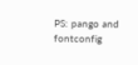PS: pango and fontconfig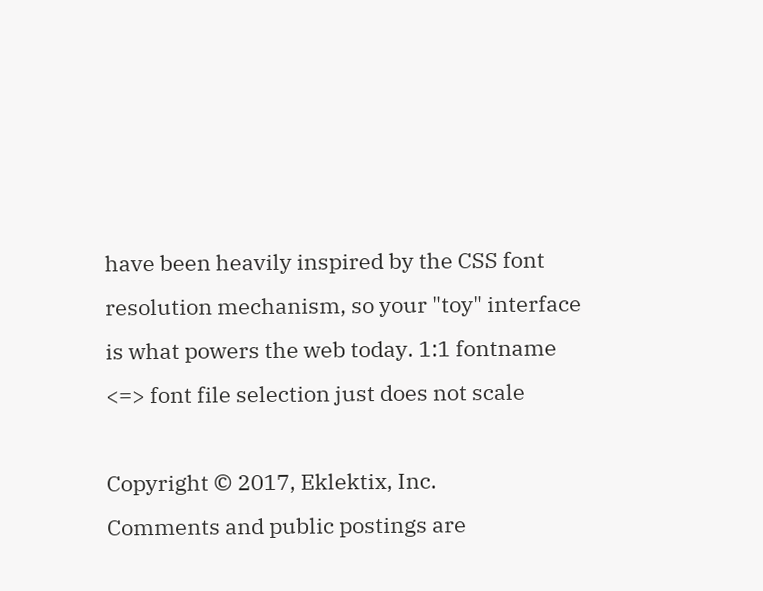have been heavily inspired by the CSS font resolution mechanism, so your "toy" interface is what powers the web today. 1:1 fontname <=> font file selection just does not scale

Copyright © 2017, Eklektix, Inc.
Comments and public postings are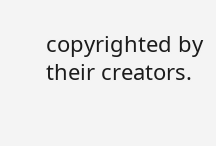copyrighted by their creators.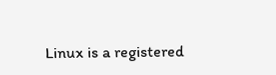Linux is a registered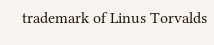trademark of Linus Torvalds